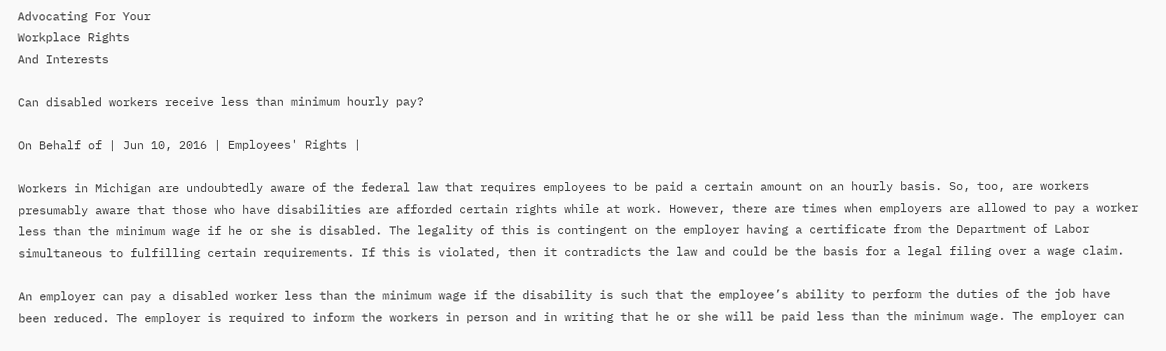Advocating For Your
Workplace Rights
And Interests

Can disabled workers receive less than minimum hourly pay?

On Behalf of | Jun 10, 2016 | Employees' Rights |

Workers in Michigan are undoubtedly aware of the federal law that requires employees to be paid a certain amount on an hourly basis. So, too, are workers presumably aware that those who have disabilities are afforded certain rights while at work. However, there are times when employers are allowed to pay a worker less than the minimum wage if he or she is disabled. The legality of this is contingent on the employer having a certificate from the Department of Labor simultaneous to fulfilling certain requirements. If this is violated, then it contradicts the law and could be the basis for a legal filing over a wage claim.

An employer can pay a disabled worker less than the minimum wage if the disability is such that the employee’s ability to perform the duties of the job have been reduced. The employer is required to inform the workers in person and in writing that he or she will be paid less than the minimum wage. The employer can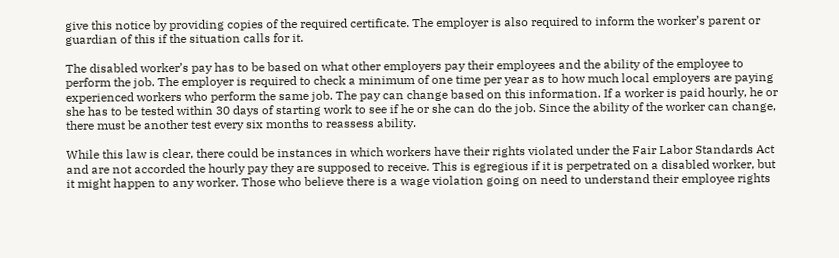give this notice by providing copies of the required certificate. The employer is also required to inform the worker’s parent or guardian of this if the situation calls for it.

The disabled worker’s pay has to be based on what other employers pay their employees and the ability of the employee to perform the job. The employer is required to check a minimum of one time per year as to how much local employers are paying experienced workers who perform the same job. The pay can change based on this information. If a worker is paid hourly, he or she has to be tested within 30 days of starting work to see if he or she can do the job. Since the ability of the worker can change, there must be another test every six months to reassess ability.

While this law is clear, there could be instances in which workers have their rights violated under the Fair Labor Standards Act and are not accorded the hourly pay they are supposed to receive. This is egregious if it is perpetrated on a disabled worker, but it might happen to any worker. Those who believe there is a wage violation going on need to understand their employee rights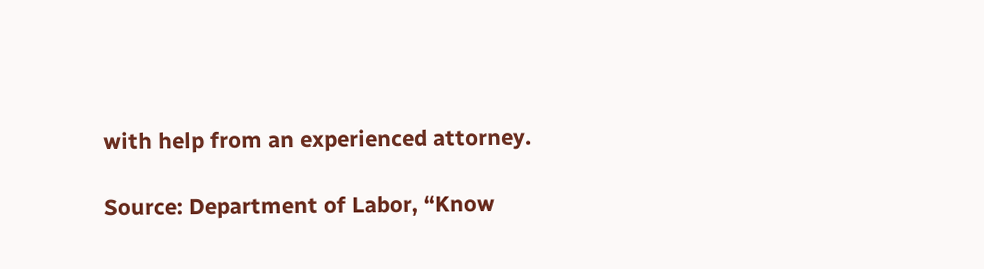with help from an experienced attorney.

Source: Department of Labor, “Know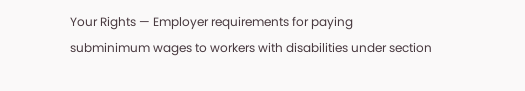Your Rights — Employer requirements for paying subminimum wages to workers with disabilities under section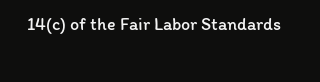14(c) of the Fair Labor Standards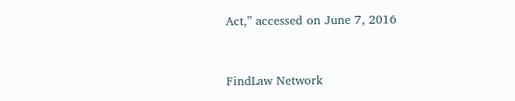Act,” accessed on June 7, 2016


FindLaw Network